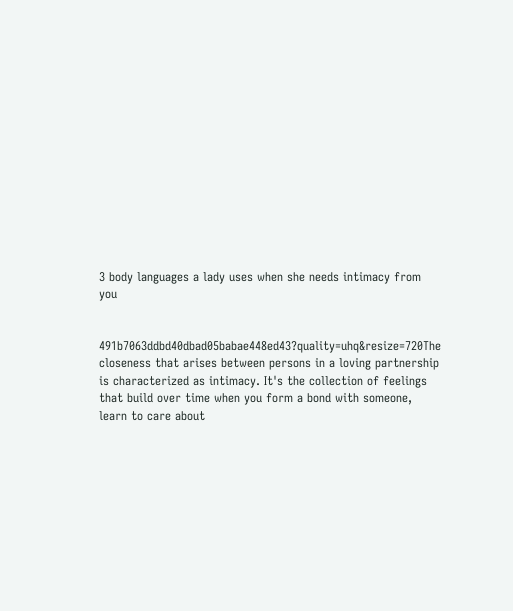3 body languages a lady uses when she needs intimacy from you


491b7063ddbd40dbad05babae448ed43?quality=uhq&resize=720The closeness that arises between persons in a loving partnership is characterized as intimacy. It's the collection of feelings that build over time when you form a bond with someone, learn to care about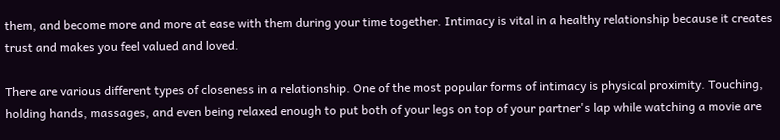them, and become more and more at ease with them during your time together. Intimacy is vital in a healthy relationship because it creates trust and makes you feel valued and loved.

There are various different types of closeness in a relationship. One of the most popular forms of intimacy is physical proximity. Touching, holding hands, massages, and even being relaxed enough to put both of your legs on top of your partner's lap while watching a movie are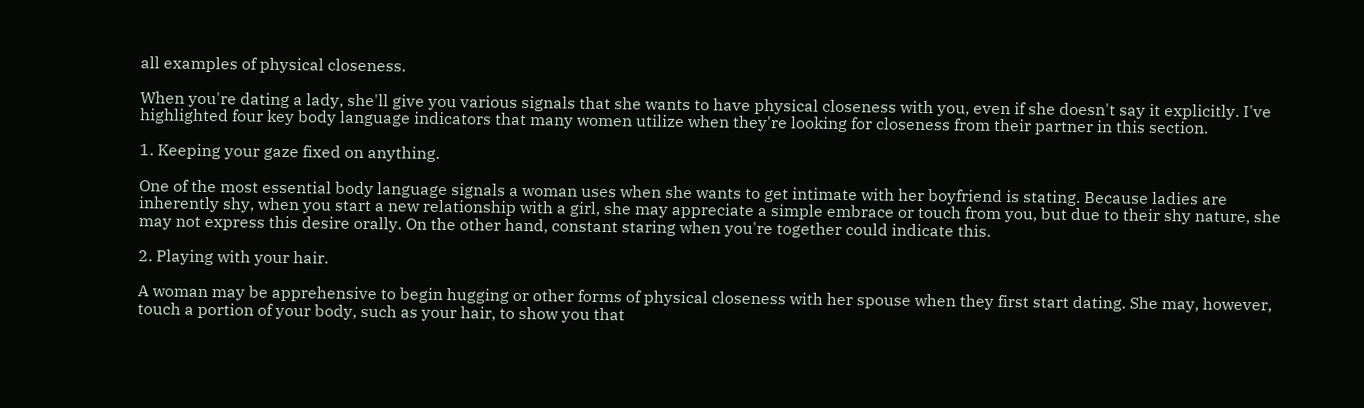all examples of physical closeness.

When you're dating a lady, she'll give you various signals that she wants to have physical closeness with you, even if she doesn't say it explicitly. I've highlighted four key body language indicators that many women utilize when they're looking for closeness from their partner in this section.

1. Keeping your gaze fixed on anything.

One of the most essential body language signals a woman uses when she wants to get intimate with her boyfriend is stating. Because ladies are inherently shy, when you start a new relationship with a girl, she may appreciate a simple embrace or touch from you, but due to their shy nature, she may not express this desire orally. On the other hand, constant staring when you're together could indicate this.

2. Playing with your hair.

A woman may be apprehensive to begin hugging or other forms of physical closeness with her spouse when they first start dating. She may, however, touch a portion of your body, such as your hair, to show you that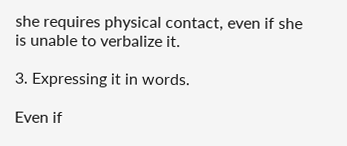she requires physical contact, even if she is unable to verbalize it.

3. Expressing it in words.

Even if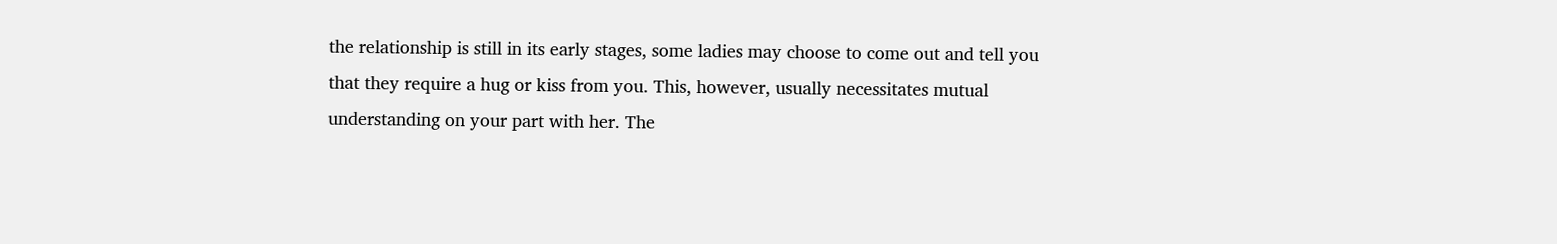the relationship is still in its early stages, some ladies may choose to come out and tell you that they require a hug or kiss from you. This, however, usually necessitates mutual understanding on your part with her. The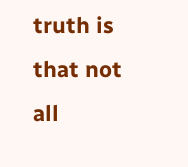truth is that not all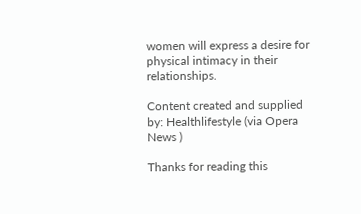women will express a desire for physical intimacy in their relationships.

Content created and supplied by: Healthlifestyle (via Opera News )

Thanks for reading this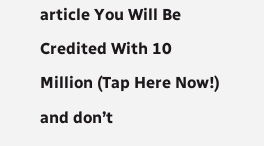article You Will Be Credited With 10 Million (Tap Here Now!) and don’t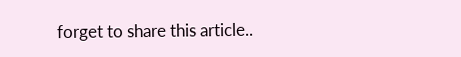forget to share this article..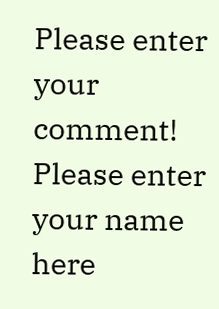Please enter your comment!
Please enter your name here